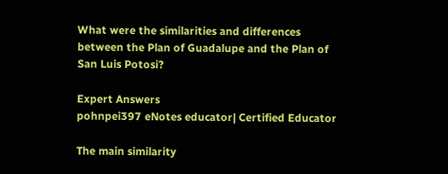What were the similarities and differences between the Plan of Guadalupe and the Plan of San Luis Potosi?

Expert Answers
pohnpei397 eNotes educator| Certified Educator

The main similarity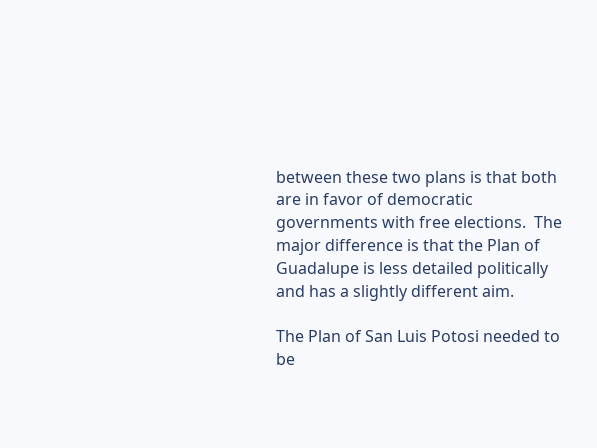between these two plans is that both are in favor of democratic governments with free elections.  The major difference is that the Plan of Guadalupe is less detailed politically and has a slightly different aim.

The Plan of San Luis Potosi needed to be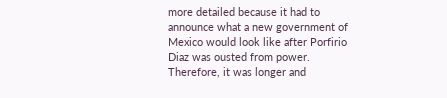more detailed because it had to announce what a new government of Mexico would look like after Porfirio Diaz was ousted from power.  Therefore, it was longer and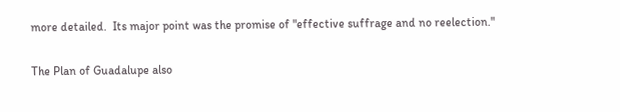more detailed.  Its major point was the promise of "effective suffrage and no reelection."

The Plan of Guadalupe also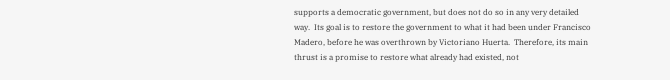supports a democratic government, but does not do so in any very detailed way.  Its goal is to restore the government to what it had been under Francisco Madero, before he was overthrown by Victoriano Huerta.  Therefore, its main thrust is a promise to restore what already had existed, not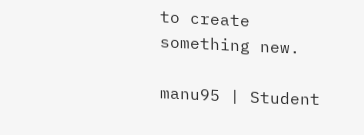to create something new.

manu95 | Student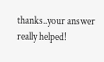thanks..your answer really helped!